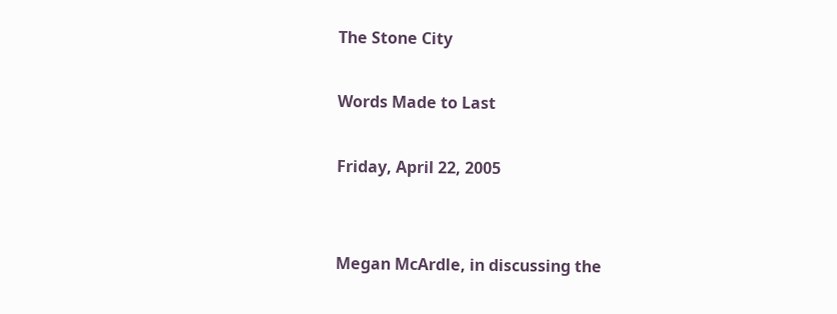The Stone City

Words Made to Last

Friday, April 22, 2005


Megan McArdle, in discussing the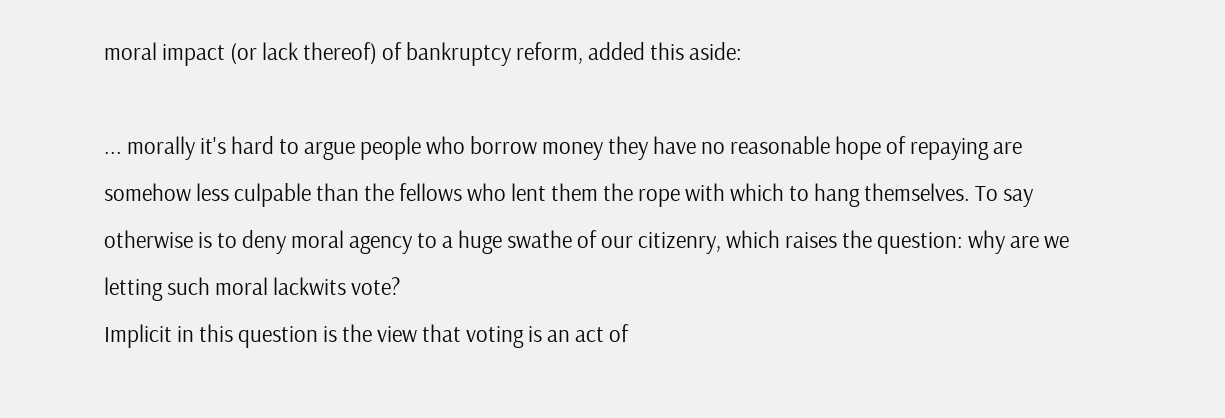moral impact (or lack thereof) of bankruptcy reform, added this aside:

... morally it's hard to argue people who borrow money they have no reasonable hope of repaying are somehow less culpable than the fellows who lent them the rope with which to hang themselves. To say otherwise is to deny moral agency to a huge swathe of our citizenry, which raises the question: why are we letting such moral lackwits vote?
Implicit in this question is the view that voting is an act of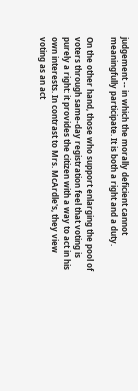judgement -- in which the morally deficient cannot meaningfully participate. It is both a right and a duty.

On the other hand, those who support enlarging the pool of voters through same-day registration feel that voting is purely a right: it provides the citizen with a way to act in his own interests. In contrast to Mrs. McArdle's, they view voting as an act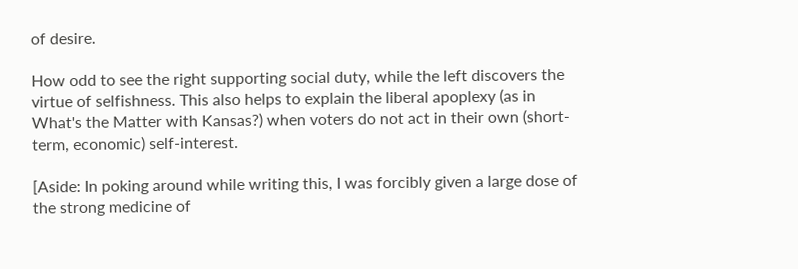of desire.

How odd to see the right supporting social duty, while the left discovers the virtue of selfishness. This also helps to explain the liberal apoplexy (as in What's the Matter with Kansas?) when voters do not act in their own (short-term, economic) self-interest.

[Aside: In poking around while writing this, I was forcibly given a large dose of the strong medicine of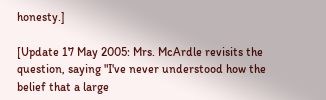honesty.]

[Update 17 May 2005: Mrs. McArdle revisits the question, saying "I've never understood how the belief that a large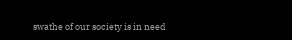swathe of our society is in need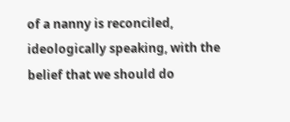of a nanny is reconciled, ideologically speaking, with the belief that we should do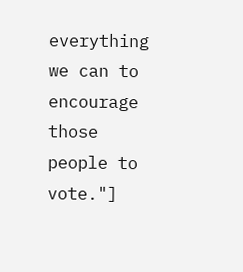everything we can to encourage those people to vote."]